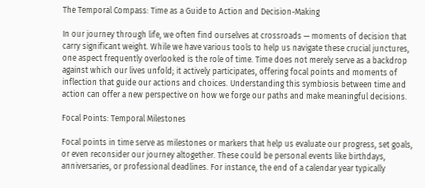The Temporal Compass: Time as a Guide to Action and Decision-Making

In our journey through life, we often find ourselves at crossroads — moments of decision that carry significant weight. While we have various tools to help us navigate these crucial junctures, one aspect frequently overlooked is the role of time. Time does not merely serve as a backdrop against which our lives unfold; it actively participates, offering focal points and moments of inflection that guide our actions and choices. Understanding this symbiosis between time and action can offer a new perspective on how we forge our paths and make meaningful decisions.

Focal Points: Temporal Milestones

Focal points in time serve as milestones or markers that help us evaluate our progress, set goals, or even reconsider our journey altogether. These could be personal events like birthdays, anniversaries, or professional deadlines. For instance, the end of a calendar year typically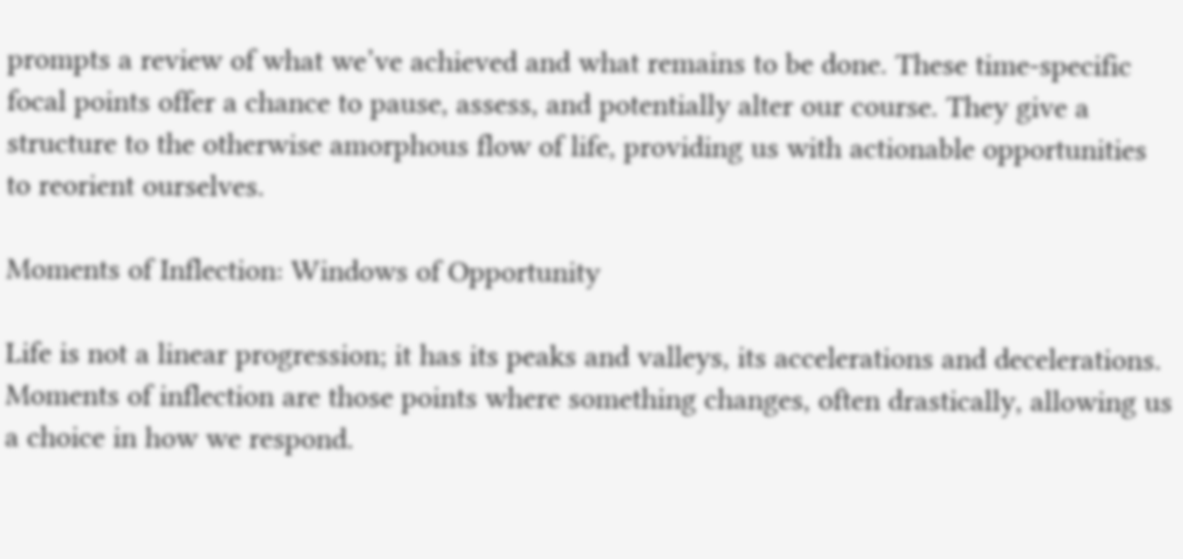prompts a review of what we’ve achieved and what remains to be done. These time-specific focal points offer a chance to pause, assess, and potentially alter our course. They give a structure to the otherwise amorphous flow of life, providing us with actionable opportunities to reorient ourselves.

Moments of Inflection: Windows of Opportunity

Life is not a linear progression; it has its peaks and valleys, its accelerations and decelerations. Moments of inflection are those points where something changes, often drastically, allowing us a choice in how we respond.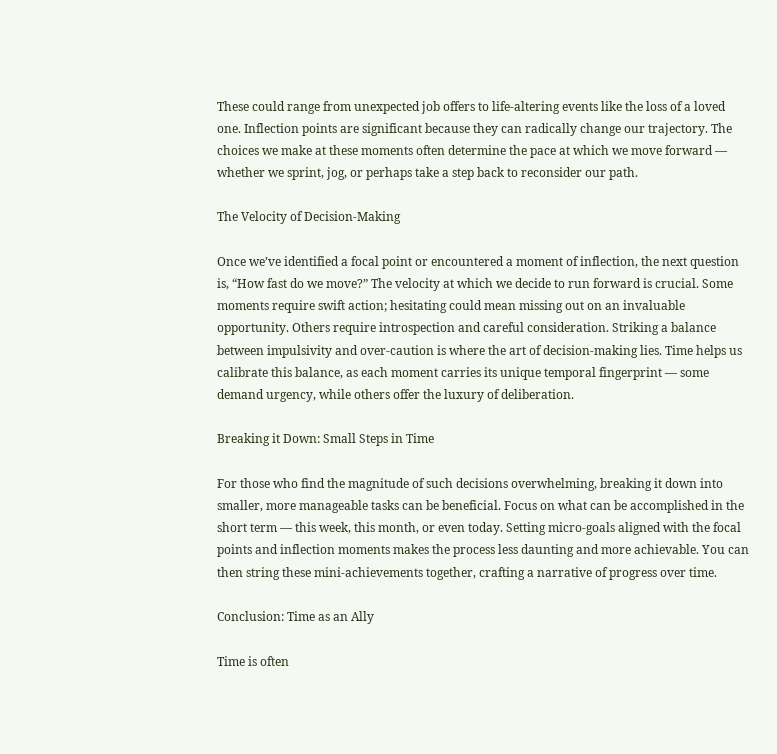These could range from unexpected job offers to life-altering events like the loss of a loved one. Inflection points are significant because they can radically change our trajectory. The choices we make at these moments often determine the pace at which we move forward — whether we sprint, jog, or perhaps take a step back to reconsider our path.

The Velocity of Decision-Making

Once we’ve identified a focal point or encountered a moment of inflection, the next question is, “How fast do we move?” The velocity at which we decide to run forward is crucial. Some moments require swift action; hesitating could mean missing out on an invaluable opportunity. Others require introspection and careful consideration. Striking a balance between impulsivity and over-caution is where the art of decision-making lies. Time helps us calibrate this balance, as each moment carries its unique temporal fingerprint — some demand urgency, while others offer the luxury of deliberation.

Breaking it Down: Small Steps in Time

For those who find the magnitude of such decisions overwhelming, breaking it down into smaller, more manageable tasks can be beneficial. Focus on what can be accomplished in the short term — this week, this month, or even today. Setting micro-goals aligned with the focal points and inflection moments makes the process less daunting and more achievable. You can then string these mini-achievements together, crafting a narrative of progress over time.

Conclusion: Time as an Ally

Time is often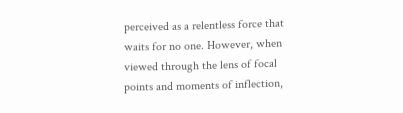perceived as a relentless force that waits for no one. However, when viewed through the lens of focal points and moments of inflection,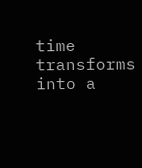time transforms into a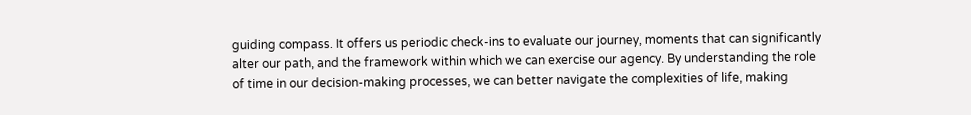guiding compass. It offers us periodic check-ins to evaluate our journey, moments that can significantly alter our path, and the framework within which we can exercise our agency. By understanding the role of time in our decision-making processes, we can better navigate the complexities of life, making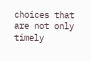choices that are not only timely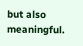but also meaningful.